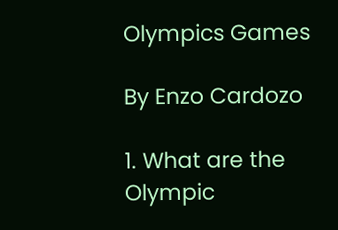Olympics Games

By Enzo Cardozo

1. What are the Olympic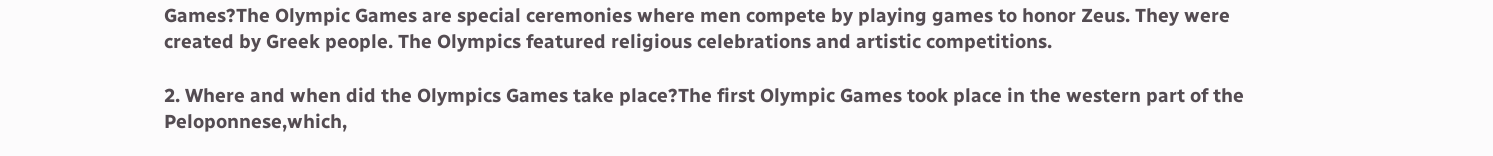Games?The Olympic Games are special ceremonies where men compete by playing games to honor Zeus. They were created by Greek people. The Olympics featured religious celebrations and artistic competitions.

2. Where and when did the Olympics Games take place?The first Olympic Games took place in the western part of the Peloponnese,which,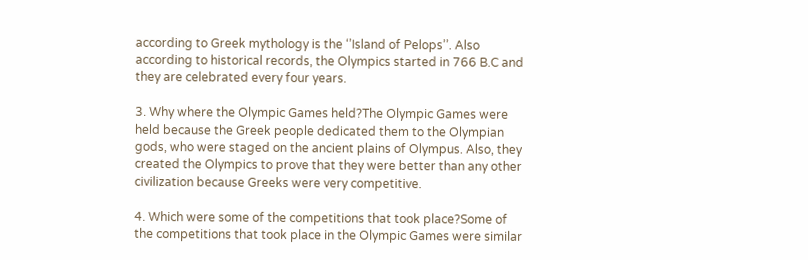according to Greek mythology is the ‘’Island of Pelops’’. Also according to historical records, the Olympics started in 766 B.C and they are celebrated every four years.

3. Why where the Olympic Games held?The Olympic Games were held because the Greek people dedicated them to the Olympian gods, who were staged on the ancient plains of Olympus. Also, they  created the Olympics to prove that they were better than any other civilization because Greeks were very competitive.

4. Which were some of the competitions that took place?Some of the competitions that took place in the Olympic Games were similar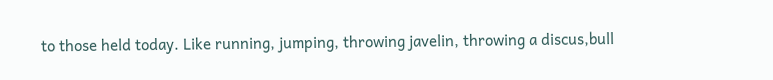to those held today. Like running, jumping, throwing javelin, throwing a discus,bull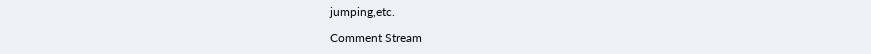jumping,etc.

Comment Stream